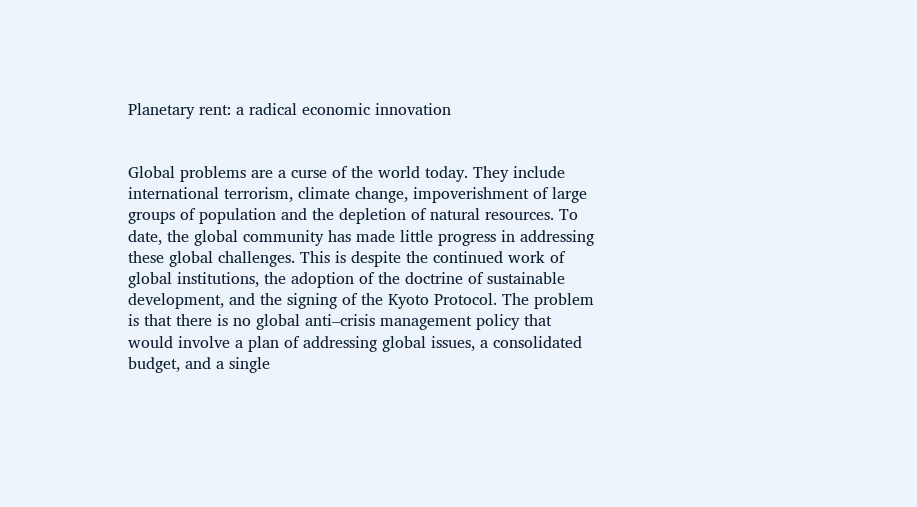Planetary rent: a radical economic innovation


Global problems are a curse of the world today. They include international terrorism, climate change, impoverishment of large groups of population and the depletion of natural resources. To date, the global community has made little progress in addressing these global challenges. This is despite the continued work of global institutions, the adoption of the doctrine of sustainable development, and the signing of the Kyoto Protocol. The problem is that there is no global anti–crisis management policy that would involve a plan of addressing global issues, a consolidated budget, and a single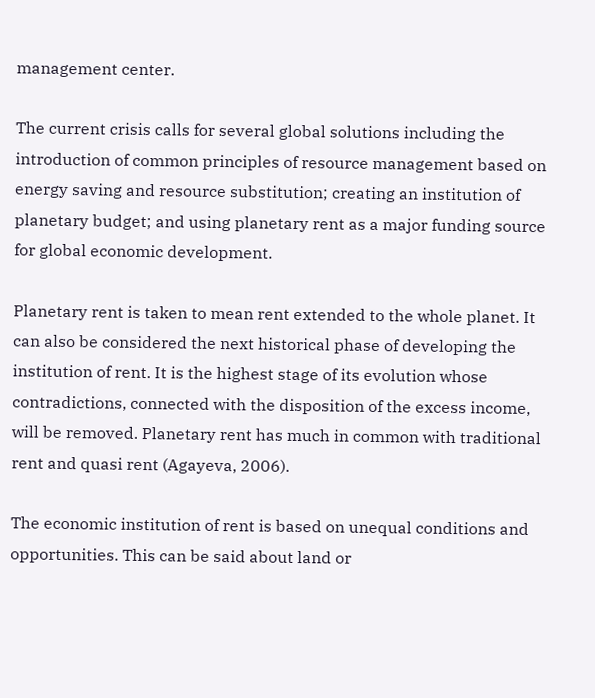management center.

The current crisis calls for several global solutions including the introduction of common principles of resource management based on energy saving and resource substitution; creating an institution of planetary budget; and using planetary rent as a major funding source for global economic development.

Planetary rent is taken to mean rent extended to the whole planet. It can also be considered the next historical phase of developing the institution of rent. It is the highest stage of its evolution whose contradictions, connected with the disposition of the excess income, will be removed. Planetary rent has much in common with traditional rent and quasi rent (Agayeva, 2006).

The economic institution of rent is based on unequal conditions and opportunities. This can be said about land or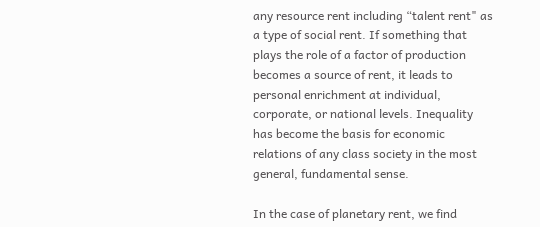any resource rent including “talent rent" as a type of social rent. If something that plays the role of a factor of production becomes a source of rent, it leads to personal enrichment at individual, corporate, or national levels. Inequality has become the basis for economic relations of any class society in the most general, fundamental sense.

In the case of planetary rent, we find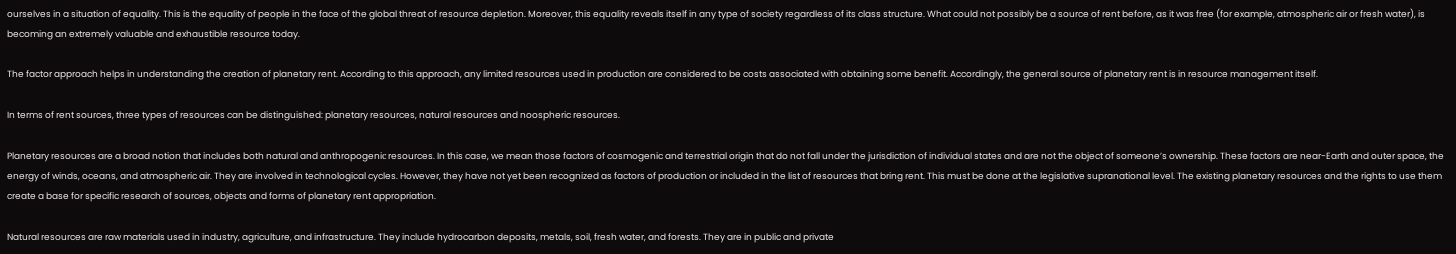ourselves in a situation of equality. This is the equality of people in the face of the global threat of resource depletion. Moreover, this equality reveals itself in any type of society regardless of its class structure. What could not possibly be a source of rent before, as it was free (for example, atmospheric air or fresh water), is becoming an extremely valuable and exhaustible resource today.

The factor approach helps in understanding the creation of planetary rent. According to this approach, any limited resources used in production are considered to be costs associated with obtaining some benefit. Accordingly, the general source of planetary rent is in resource management itself.

In terms of rent sources, three types of resources can be distinguished: planetary resources, natural resources and noospheric resources.

Planetary resources are a broad notion that includes both natural and anthropogeniс resources. In this case, we mean those factors of cosmogenic and terrestrial origin that do not fall under the jurisdiction of individual states and are not the object of someone’s ownership. These factors are near-Earth and outer space, the energy of winds, oceans, and atmospheric air. They are involved in technological cycles. However, they have not yet been recognized as factors of production or included in the list of resources that bring rent. This must be done at the legislative supranational level. The existing planetary resources and the rights to use them create a base for specific research of sources, objects and forms of planetary rent appropriation.

Natural resources are raw materials used in industry, agriculture, and infrastructure. They include hydrocarbon deposits, metals, soil, fresh water, and forests. They are in public and private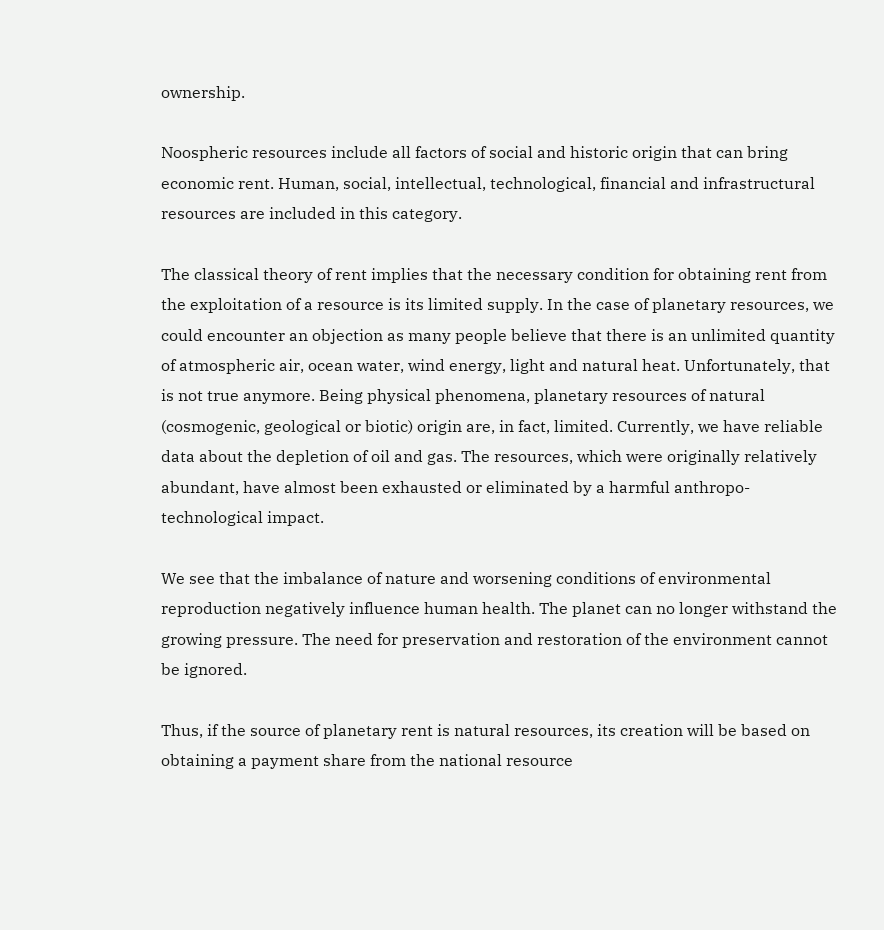ownership.

Noospheric resources include all factors of social and historic origin that can bring economic rent. Human, social, intellectual, technological, financial and infrastructural resources are included in this category.

The classical theory of rent implies that the necessary condition for obtaining rent from the exploitation of a resource is its limited supply. In the case of planetary resources, we could encounter an objection as many people believe that there is an unlimited quantity of atmospheric air, ocean water, wind energy, light and natural heat. Unfortunately, that is not true anymore. Being physical phenomena, planetary resources of natural (cosmogenic, geological or biotic) origin are, in fact, limited. Currently, we have reliable data about the depletion of oil and gas. The resources, which were originally relatively abundant, have almost been exhausted or eliminated by a harmful anthropo-technological impact.

We see that the imbalance of nature and worsening conditions of environmental reproduction negatively influence human health. The planet can no longer withstand the growing pressure. The need for preservation and restoration of the environment cannot be ignored.

Thus, if the source of planetary rent is natural resources, its creation will be based on obtaining a payment share from the national resource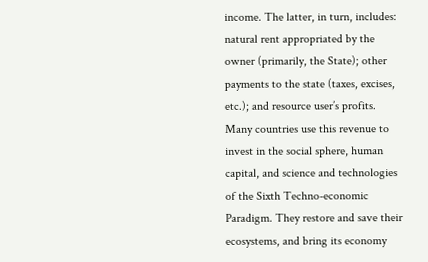income. The latter, in turn, includes: natural rent appropriated by the owner (primarily, the State); other payments to the state (taxes, excises, etc.); and resource user’s profits. Many countries use this revenue to invest in the social sphere, human capital, and science and technologies of the Sixth Techno-economic Paradigm. They restore and save their ecosystems, and bring its economy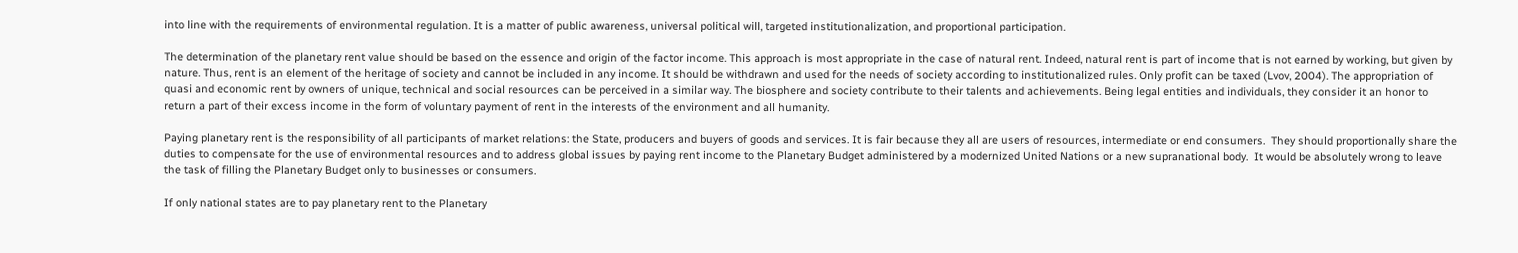into line with the requirements of environmental regulation. It is a matter of public awareness, universal political will, targeted institutionalization, and proportional participation.

The determination of the planetary rent value should be based on the essence and origin of the factor income. This approach is most appropriate in the case of natural rent. Indeed, natural rent is part of income that is not earned by working, but given by nature. Thus, rent is an element of the heritage of society and cannot be included in any income. It should be withdrawn and used for the needs of society according to institutionalized rules. Only profit can be taxed (Lvov, 2004). The appropriation of quasi and economic rent by owners of unique, technical and social resources can be perceived in a similar way. The biosphere and society contribute to their talents and achievements. Being legal entities and individuals, they consider it an honor to return a part of their excess income in the form of voluntary payment of rent in the interests of the environment and all humanity.

Paying planetary rent is the responsibility of all participants of market relations: the State, producers and buyers of goods and services. It is fair because they all are users of resources, intermediate or end consumers.  They should proportionally share the duties to compensate for the use of environmental resources and to address global issues by paying rent income to the Planetary Budget administered by a modernized United Nations or a new supranational body.  It would be absolutely wrong to leave the task of filling the Planetary Budget only to businesses or consumers.

If only national states are to pay planetary rent to the Planetary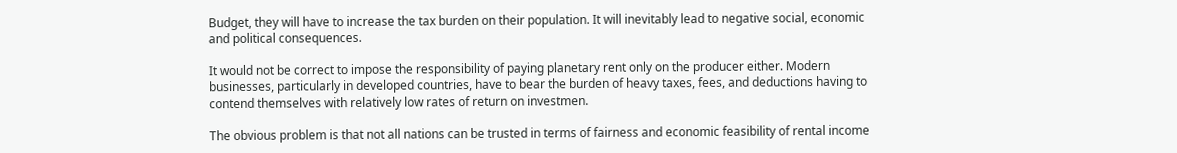Budget, they will have to increase the tax burden on their population. It will inevitably lead to negative social, economic and political consequences.

It would not be correct to impose the responsibility of paying planetary rent only on the producer either. Modern businesses, particularly in developed countries, have to bear the burden of heavy taxes, fees, and deductions having to contend themselves with relatively low rates of return on investmen.

The obvious problem is that not all nations can be trusted in terms of fairness and economic feasibility of rental income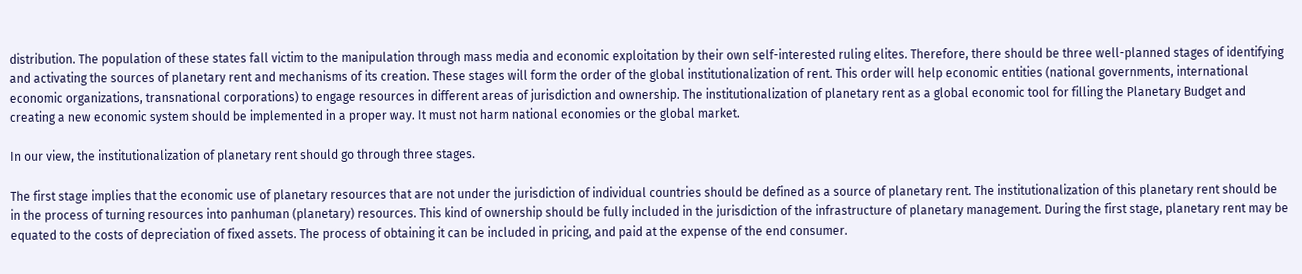distribution. The population of these states fall victim to the manipulation through mass media and economic exploitation by their own self-interested ruling elites. Therefore, there should be three well-planned stages of identifying and activating the sources of planetary rent and mechanisms of its creation. These stages will form the order of the global institutionalization of rent. This order will help economic entities (national governments, international economic organizations, transnational corporations) to engage resources in different areas of jurisdiction and ownership. The institutionalization of planetary rent as a global economic tool for filling the Planetary Budget and creating a new economic system should be implemented in a proper way. It must not harm national economies or the global market.

In our view, the institutionalization of planetary rent should go through three stages.

The first stage implies that the economic use of planetary resources that are not under the jurisdiction of individual countries should be defined as a source of planetary rent. The institutionalization of this planetary rent should be in the process of turning resources into panhuman (planetary) resources. This kind of ownership should be fully included in the jurisdiction of the infrastructure of planetary management. During the first stage, planetary rent may be equated to the costs of depreciation of fixed assets. The process of obtaining it can be included in pricing, and paid at the expense of the end consumer.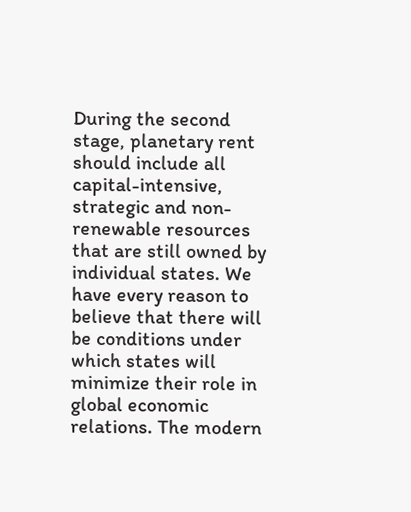During the second stage, planetary rent should include all capital-intensive, strategic and non-renewable resources that are still owned by individual states. We have every reason to believe that there will be conditions under which states will minimize their role in global economic relations. The modern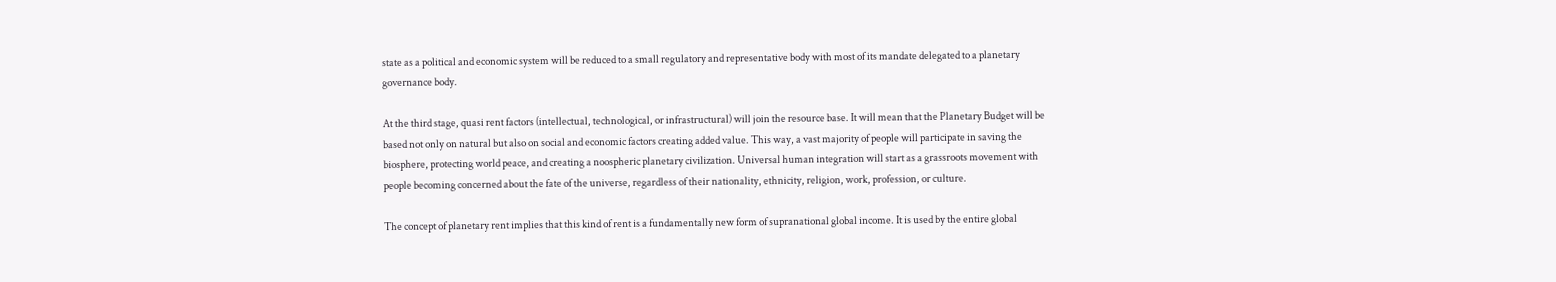state as a political and economic system will be reduced to a small regulatory and representative body with most of its mandate delegated to a planetary governance body.

At the third stage, quasi rent factors (intellectual, technological, or infrastructural) will join the resource base. It will mean that the Planetary Budget will be based not only on natural but also on social and economic factors creating added value. This way, a vast majority of people will participate in saving the biosphere, protecting world peace, and creating a noospheric planetary civilization. Universal human integration will start as a grassroots movement with people becoming concerned about the fate of the universe, regardless of their nationality, ethnicity, religion, work, profession, or culture.

The concept of planetary rent implies that this kind of rent is a fundamentally new form of supranational global income. It is used by the entire global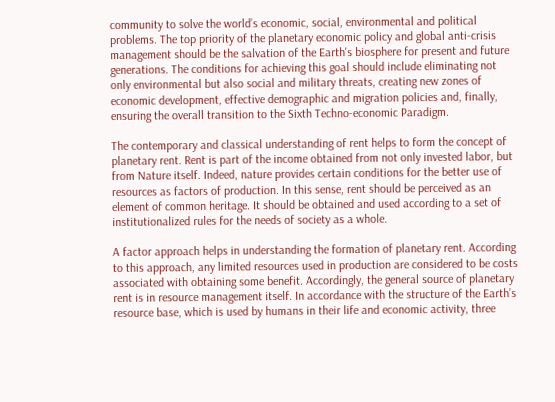community to solve the world’s economic, social, environmental and political problems. The top priority of the planetary economic policy and global anti-crisis management should be the salvation of the Earth's biosphere for present and future generations. The conditions for achieving this goal should include eliminating not only environmental but also social and military threats, creating new zones of economic development, effective demographic and migration policies and, finally, ensuring the overall transition to the Sixth Techno-economic Paradigm.

The contemporary and classical understanding of rent helps to form the concept of planetary rent. Rent is part of the income obtained from not only invested labor, but from Nature itself. Indeed, nature provides certain conditions for the better use of resources as factors of production. In this sense, rent should be perceived as an element of common heritage. It should be obtained and used according to a set of institutionalized rules for the needs of society as a whole.

A factor approach helps in understanding the formation of planetary rent. According to this approach, any limited resources used in production are considered to be costs associated with obtaining some benefit. Accordingly, the general source of planetary rent is in resource management itself. In accordance with the structure of the Earth’s resource base, which is used by humans in their life and economic activity, three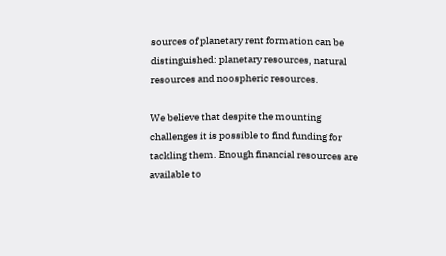sources of planetary rent formation can be distinguished: planetary resources, natural resources and noospheric resources.

We believe that despite the mounting challenges it is possible to find funding for tackling them. Enough financial resources are available to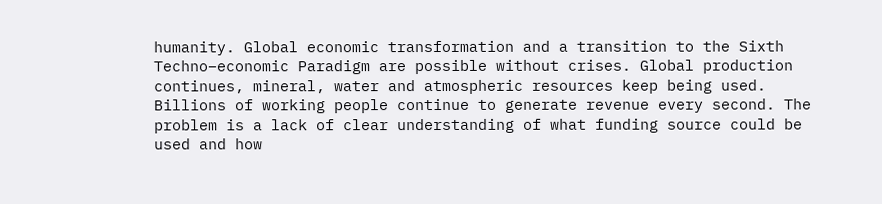humanity. Global economic transformation and a transition to the Sixth Techno–economic Paradigm are possible without crises. Global production continues, mineral, water and atmospheric resources keep being used. Billions of working people continue to generate revenue every second. The problem is a lack of clear understanding of what funding source could be used and how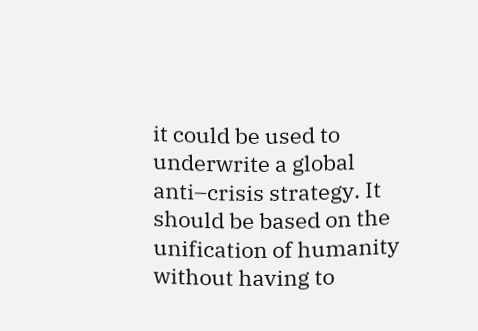it could be used to underwrite a global anti–crisis strategy. It should be based on the unification of humanity without having to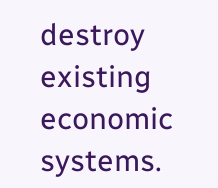destroy existing economic systems.